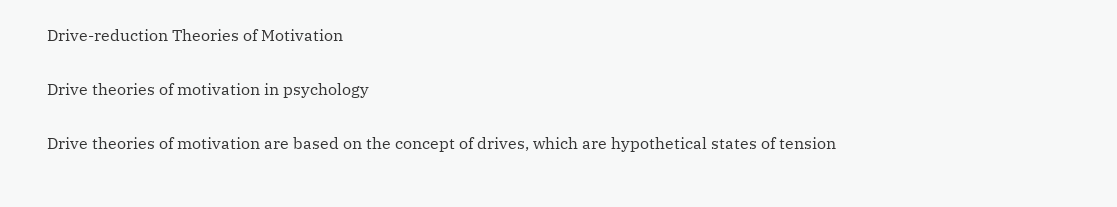Drive-reduction Theories of Motivation

Drive theories of motivation in psychology

Drive theories of motivation are based on the concept of drives, which are hypothetical states of tension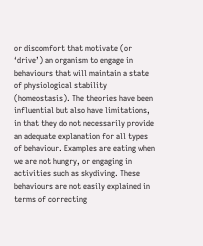or discomfort that motivate (or ‘drive’) an organism to engage in behaviours that will maintain a state of physiological stability (homeostasis). The theories have been influential but also have limitations, in that they do not necessarily provide an adequate explanation for all types of behaviour. Examples are eating when we are not hungry, or engaging in activities such as skydiving. These behaviours are not easily explained in terms of correcting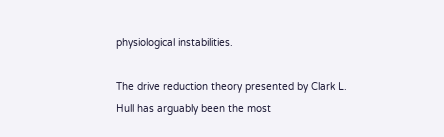physiological instabilities.

The drive reduction theory presented by Clark L. Hull has arguably been the most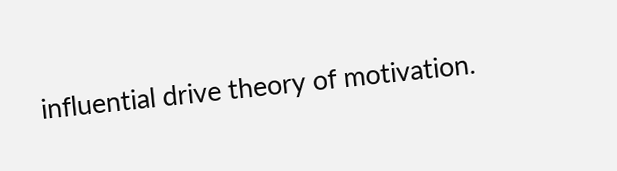influential drive theory of motivation.